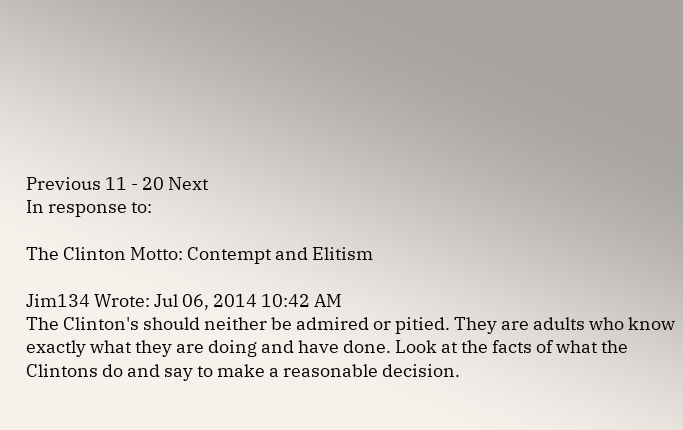Previous 11 - 20 Next
In response to:

The Clinton Motto: Contempt and Elitism

Jim134 Wrote: Jul 06, 2014 10:42 AM
The Clinton's should neither be admired or pitied. They are adults who know exactly what they are doing and have done. Look at the facts of what the Clintons do and say to make a reasonable decision.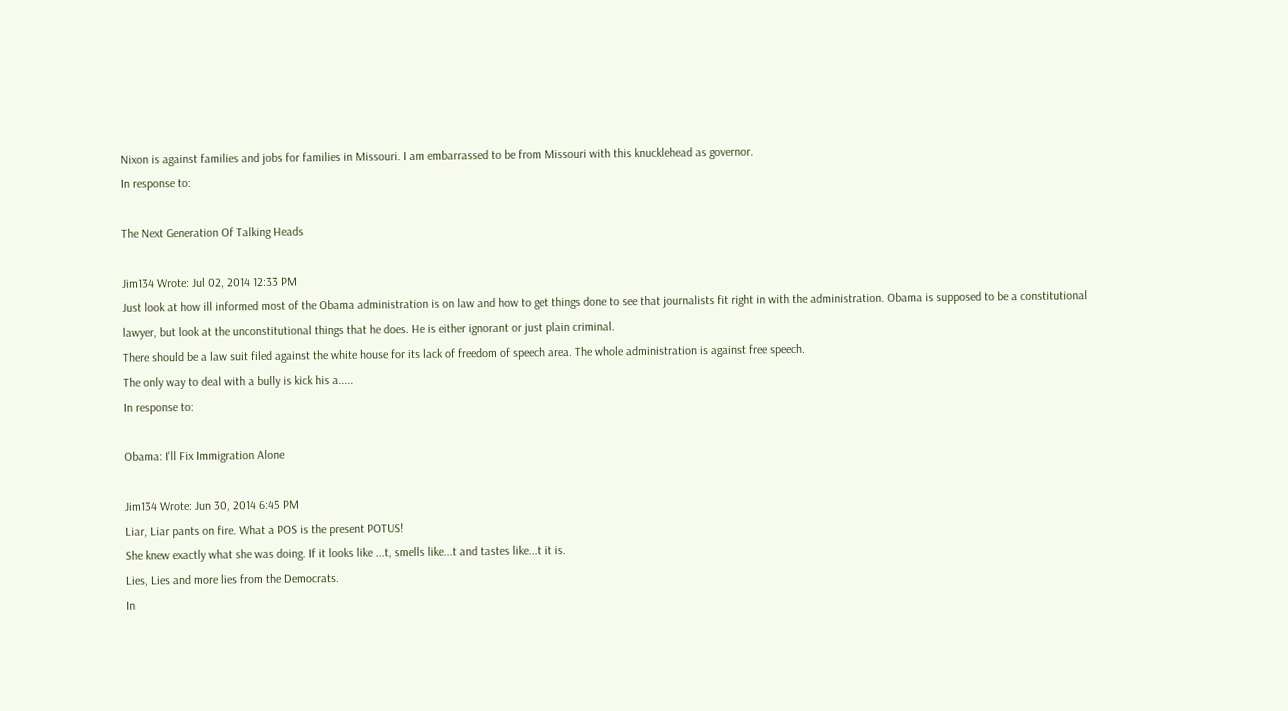Nixon is against families and jobs for families in Missouri. I am embarrassed to be from Missouri with this knucklehead as governor.
In response to:

The Next Generation Of Talking Heads

Jim134 Wrote: Jul 02, 2014 12:33 PM
Just look at how ill informed most of the Obama administration is on law and how to get things done to see that journalists fit right in with the administration. Obama is supposed to be a constitutional lawyer, but look at the unconstitutional things that he does. He is either ignorant or just plain criminal.
There should be a law suit filed against the white house for its lack of freedom of speech area. The whole administration is against free speech.
The only way to deal with a bully is kick his a.....
In response to:

Obama: I'll Fix Immigration Alone

Jim134 Wrote: Jun 30, 2014 6:45 PM
Liar, Liar pants on fire. What a POS is the present POTUS!
She knew exactly what she was doing. If it looks like ...t, smells like...t and tastes like...t it is.
Lies, Lies and more lies from the Democrats.
In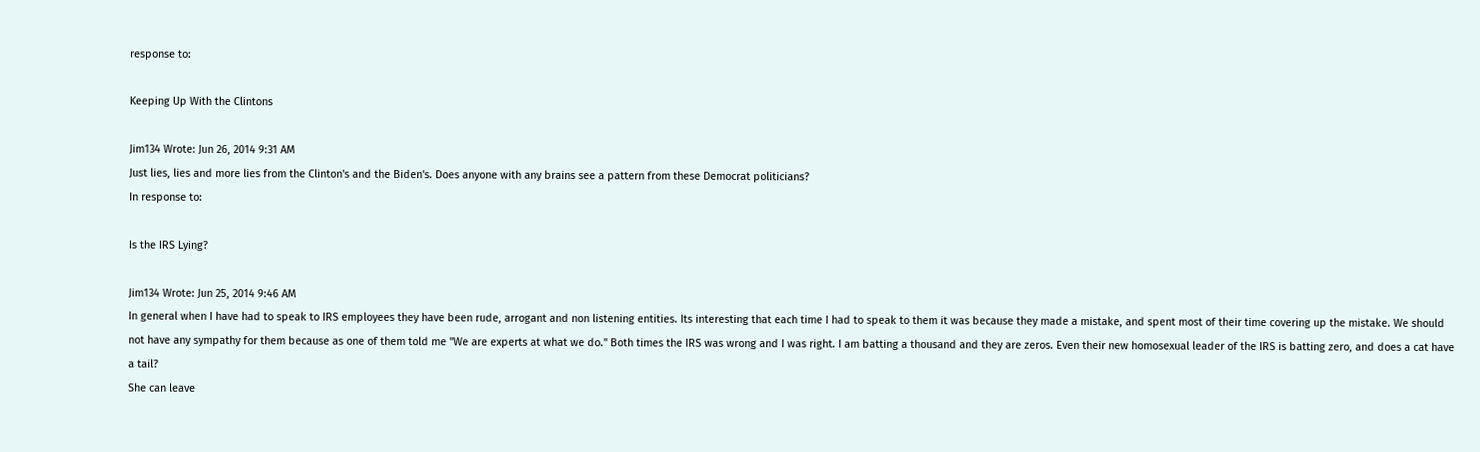response to:

Keeping Up With the Clintons

Jim134 Wrote: Jun 26, 2014 9:31 AM
Just lies, lies and more lies from the Clinton's and the Biden's. Does anyone with any brains see a pattern from these Democrat politicians?
In response to:

Is the IRS Lying?

Jim134 Wrote: Jun 25, 2014 9:46 AM
In general when I have had to speak to IRS employees they have been rude, arrogant and non listening entities. Its interesting that each time I had to speak to them it was because they made a mistake, and spent most of their time covering up the mistake. We should not have any sympathy for them because as one of them told me "We are experts at what we do." Both times the IRS was wrong and I was right. I am batting a thousand and they are zeros. Even their new homosexual leader of the IRS is batting zero, and does a cat have a tail?
She can leave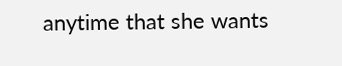anytime that she wants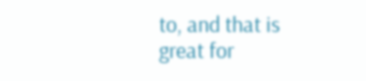to, and that is great for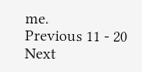me.
Previous 11 - 20 Next